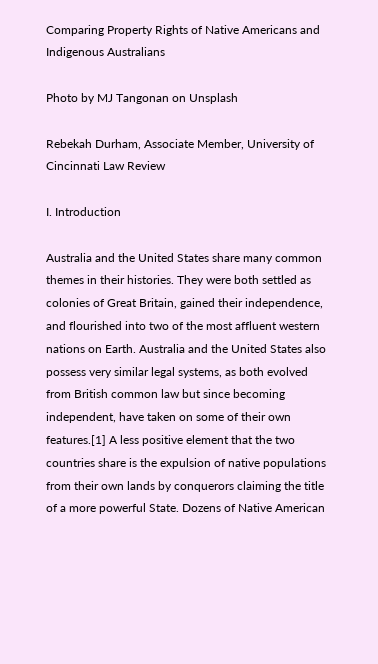Comparing Property Rights of Native Americans and Indigenous Australians

Photo by MJ Tangonan on Unsplash

Rebekah Durham, Associate Member, University of Cincinnati Law Review

I. Introduction

Australia and the United States share many common themes in their histories. They were both settled as colonies of Great Britain, gained their independence, and flourished into two of the most affluent western nations on Earth. Australia and the United States also possess very similar legal systems, as both evolved from British common law but since becoming independent, have taken on some of their own features.[1] A less positive element that the two countries share is the expulsion of native populations from their own lands by conquerors claiming the title of a more powerful State. Dozens of Native American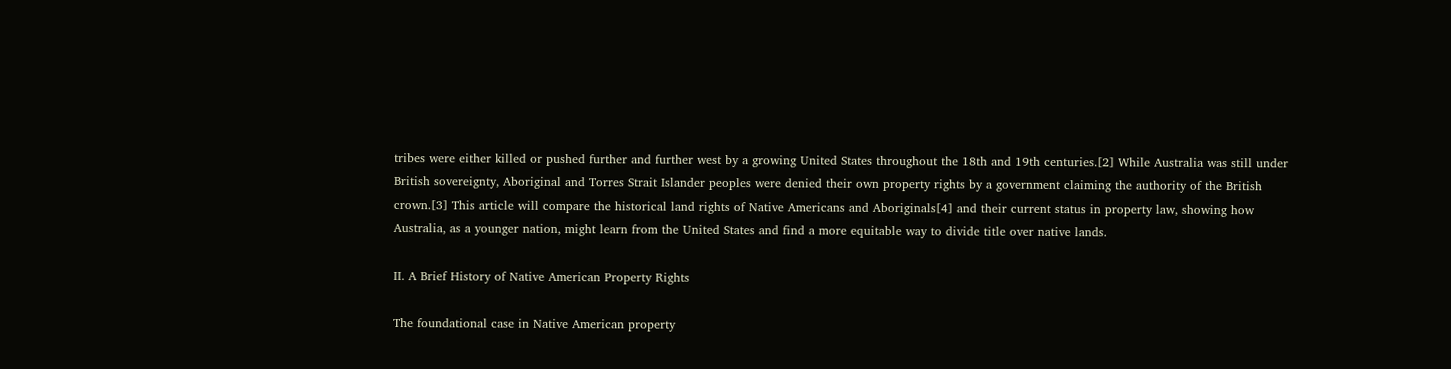tribes were either killed or pushed further and further west by a growing United States throughout the 18th and 19th centuries.[2] While Australia was still under British sovereignty, Aboriginal and Torres Strait Islander peoples were denied their own property rights by a government claiming the authority of the British crown.[3] This article will compare the historical land rights of Native Americans and Aboriginals[4] and their current status in property law, showing how Australia, as a younger nation, might learn from the United States and find a more equitable way to divide title over native lands.

II. A Brief History of Native American Property Rights

The foundational case in Native American property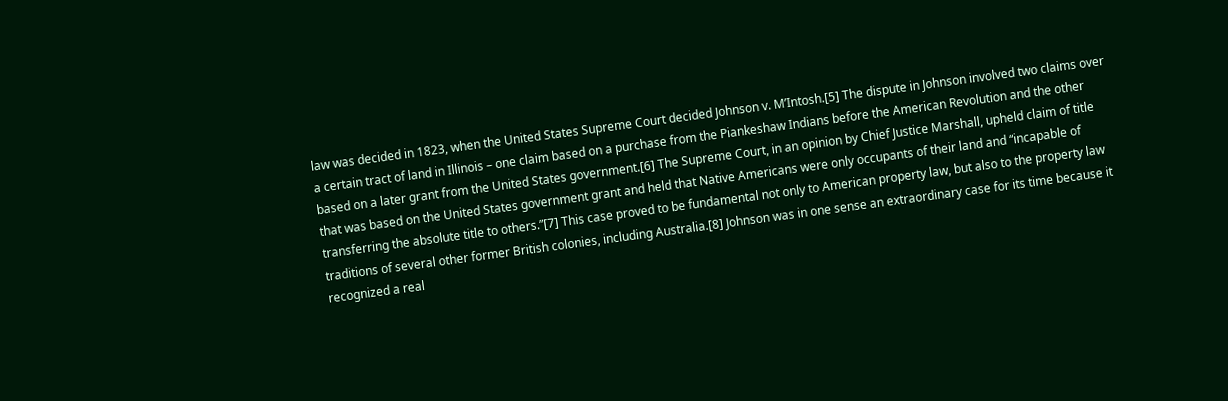law was decided in 1823, when the United States Supreme Court decided Johnson v. M’Intosh.[5] The dispute in Johnson involved two claims over a certain tract of land in Illinois – one claim based on a purchase from the Piankeshaw Indians before the American Revolution and the other based on a later grant from the United States government.[6] The Supreme Court, in an opinion by Chief Justice Marshall, upheld claim of title that was based on the United States government grant and held that Native Americans were only occupants of their land and “incapable of transferring the absolute title to others.”[7] This case proved to be fundamental not only to American property law, but also to the property law traditions of several other former British colonies, including Australia.[8] Johnson was in one sense an extraordinary case for its time because it recognized a real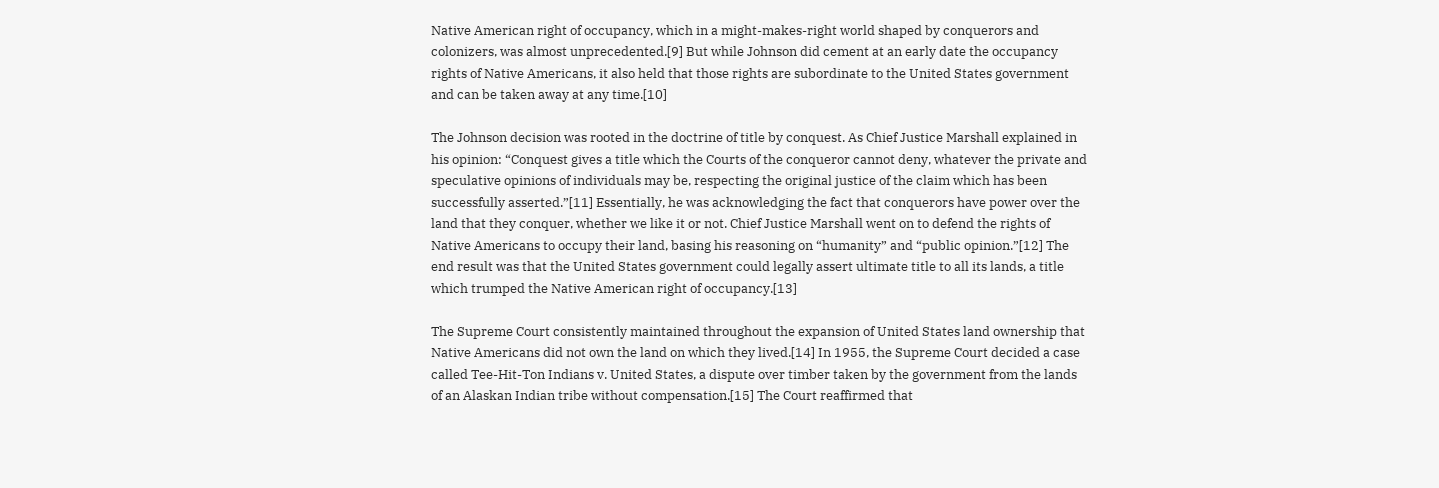Native American right of occupancy, which in a might-makes-right world shaped by conquerors and colonizers, was almost unprecedented.[9] But while Johnson did cement at an early date the occupancy rights of Native Americans, it also held that those rights are subordinate to the United States government and can be taken away at any time.[10]

The Johnson decision was rooted in the doctrine of title by conquest. As Chief Justice Marshall explained in his opinion: “Conquest gives a title which the Courts of the conqueror cannot deny, whatever the private and speculative opinions of individuals may be, respecting the original justice of the claim which has been successfully asserted.”[11] Essentially, he was acknowledging the fact that conquerors have power over the land that they conquer, whether we like it or not. Chief Justice Marshall went on to defend the rights of Native Americans to occupy their land, basing his reasoning on “humanity” and “public opinion.”[12] The end result was that the United States government could legally assert ultimate title to all its lands, a title which trumped the Native American right of occupancy.[13]

The Supreme Court consistently maintained throughout the expansion of United States land ownership that Native Americans did not own the land on which they lived.[14] In 1955, the Supreme Court decided a case called Tee-Hit-Ton Indians v. United States, a dispute over timber taken by the government from the lands of an Alaskan Indian tribe without compensation.[15] The Court reaffirmed that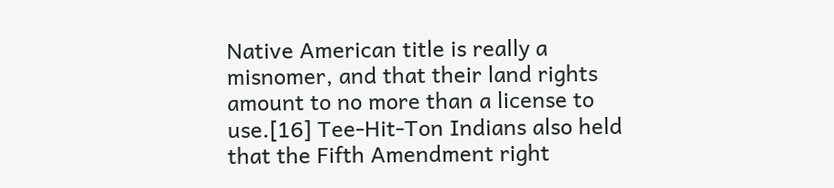Native American title is really a misnomer, and that their land rights amount to no more than a license to use.[16] Tee-Hit-Ton Indians also held that the Fifth Amendment right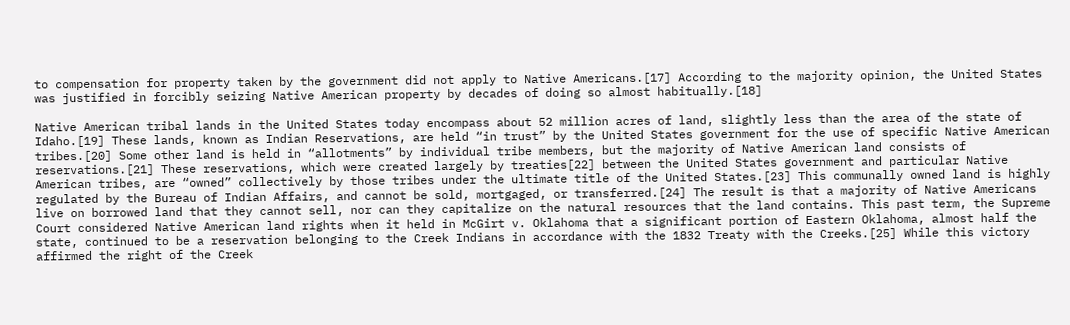to compensation for property taken by the government did not apply to Native Americans.[17] According to the majority opinion, the United States was justified in forcibly seizing Native American property by decades of doing so almost habitually.[18]

Native American tribal lands in the United States today encompass about 52 million acres of land, slightly less than the area of the state of Idaho.[19] These lands, known as Indian Reservations, are held “in trust” by the United States government for the use of specific Native American tribes.[20] Some other land is held in “allotments” by individual tribe members, but the majority of Native American land consists of reservations.[21] These reservations, which were created largely by treaties[22] between the United States government and particular Native American tribes, are “owned” collectively by those tribes under the ultimate title of the United States.[23] This communally owned land is highly regulated by the Bureau of Indian Affairs, and cannot be sold, mortgaged, or transferred.[24] The result is that a majority of Native Americans live on borrowed land that they cannot sell, nor can they capitalize on the natural resources that the land contains. This past term, the Supreme Court considered Native American land rights when it held in McGirt v. Oklahoma that a significant portion of Eastern Oklahoma, almost half the state, continued to be a reservation belonging to the Creek Indians in accordance with the 1832 Treaty with the Creeks.[25] While this victory affirmed the right of the Creek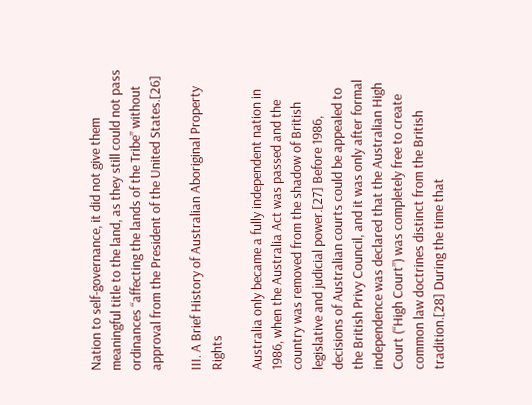Nation to self-governance, it did not give them meaningful title to the land, as they still could not pass ordinances “affecting the lands of the Tribe” without approval from the President of the United States.[26]

III. A Brief History of Australian Aboriginal Property Rights

Australia only became a fully independent nation in 1986, when the Australia Act was passed and the country was removed from the shadow of British legislative and judicial power.[27] Before 1986, decisions of Australian courts could be appealed to the British Privy Council, and it was only after formal independence was declared that the Australian High Court (“High Court”) was completely free to create common law doctrines distinct from the British tradition.[28] During the time that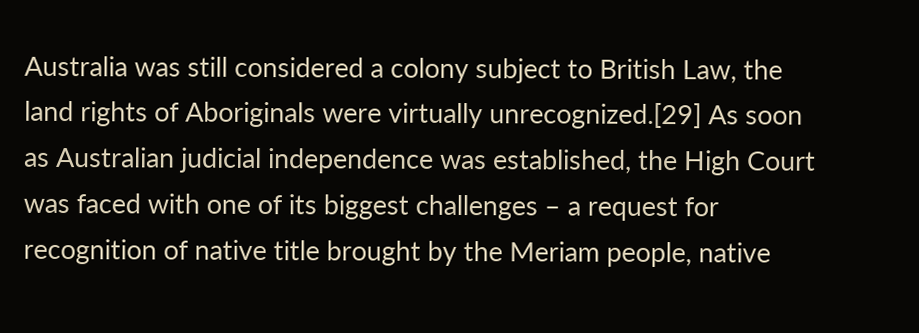Australia was still considered a colony subject to British Law, the land rights of Aboriginals were virtually unrecognized.[29] As soon as Australian judicial independence was established, the High Court was faced with one of its biggest challenges – a request for recognition of native title brought by the Meriam people, native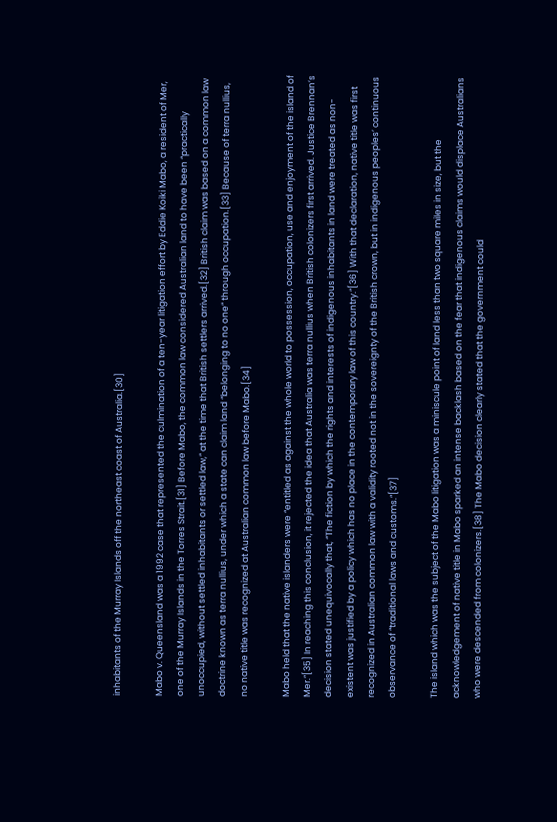inhabitants of the Murray Islands off the northeast coast of Australia.[30]

Mabo v. Queensland was a 1992 case that represented the culmination of a ten-year litigation effort by Eddie Koiki Mabo, a resident of Mer, one of the Murray Islands in the Torres Strait.[31] Before Mabo, the common law considered Australian land to have been “practically unoccupied, without settled inhabitants or settled law,” at the time that British settlers arrived.[32] British claim was based on a common law doctrine known as terra nullius, under which a state can claim land “belonging to no one” through occupation.[33] Because of terra nullius, no native title was recognized at Australian common law before Mabo.[34]

Mabo held that the native islanders were “entitled as against the whole world to possession, occupation, use and enjoyment of the island of Mer.”[35] In reaching this conclusion, it rejected the idea that Australia was terra nullius when British colonizers first arrived. Justice Brennan’s decision stated unequivocally that, “The fiction by which the rights and interests of indigenous inhabitants in land were treated as non-existent was justified by a policy which has no place in the contemporary law of this country.”[36] With that declaration, native title was first recognized in Australian common law with a validity rooted not in the sovereignty of the British crown, but in indigenous peoples’ continuous observance of “traditional laws and customs.”[37]

The island which was the subject of the Mabo litigation was a miniscule point of land less than two square miles in size, but the acknowledgement of native title in Mabo sparked an intense backlash based on the fear that indigenous claims would displace Australians who were descended from colonizers.[38] The Mabo decision clearly stated that the government could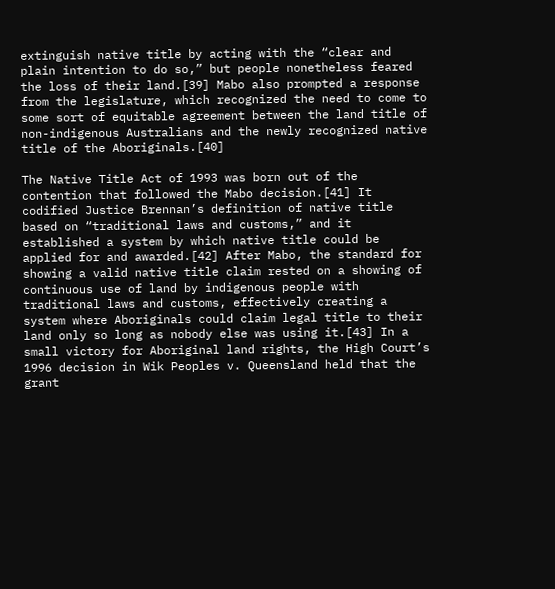extinguish native title by acting with the “clear and plain intention to do so,” but people nonetheless feared the loss of their land.[39] Mabo also prompted a response from the legislature, which recognized the need to come to some sort of equitable agreement between the land title of non-indigenous Australians and the newly recognized native title of the Aboriginals.[40]

The Native Title Act of 1993 was born out of the contention that followed the Mabo decision.[41] It codified Justice Brennan’s definition of native title based on “traditional laws and customs,” and it established a system by which native title could be applied for and awarded.[42] After Mabo, the standard for showing a valid native title claim rested on a showing of continuous use of land by indigenous people with traditional laws and customs, effectively creating a system where Aboriginals could claim legal title to their land only so long as nobody else was using it.[43] In a small victory for Aboriginal land rights, the High Court’s 1996 decision in Wik Peoples v. Queensland held that the grant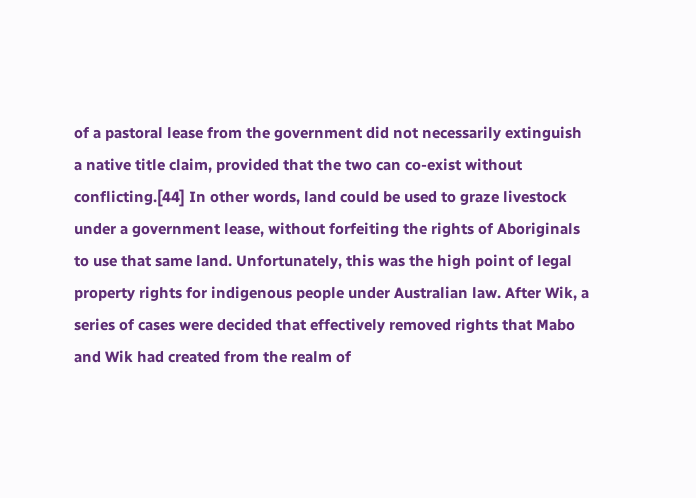of a pastoral lease from the government did not necessarily extinguish a native title claim, provided that the two can co-exist without conflicting.[44] In other words, land could be used to graze livestock under a government lease, without forfeiting the rights of Aboriginals to use that same land. Unfortunately, this was the high point of legal property rights for indigenous people under Australian law. After Wik, a series of cases were decided that effectively removed rights that Mabo and Wik had created from the realm of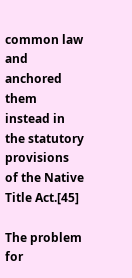common law and anchored them instead in the statutory provisions of the Native Title Act.[45]

The problem for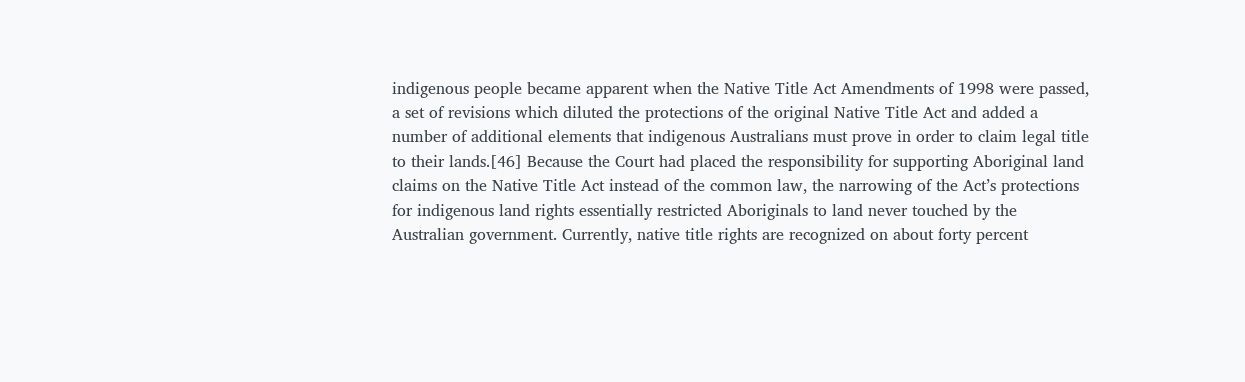indigenous people became apparent when the Native Title Act Amendments of 1998 were passed, a set of revisions which diluted the protections of the original Native Title Act and added a number of additional elements that indigenous Australians must prove in order to claim legal title to their lands.[46] Because the Court had placed the responsibility for supporting Aboriginal land claims on the Native Title Act instead of the common law, the narrowing of the Act’s protections for indigenous land rights essentially restricted Aboriginals to land never touched by the Australian government. Currently, native title rights are recognized on about forty percent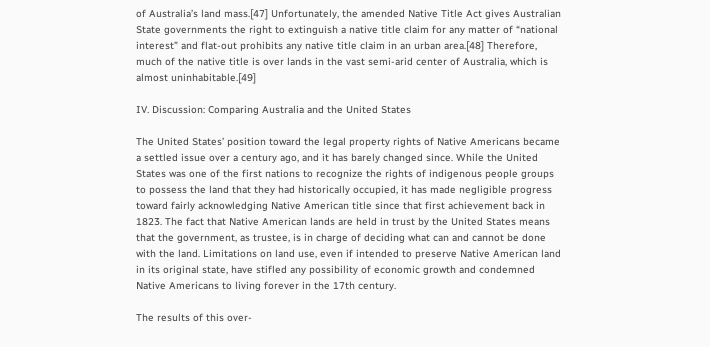of Australia’s land mass.[47] Unfortunately, the amended Native Title Act gives Australian State governments the right to extinguish a native title claim for any matter of “national interest” and flat-out prohibits any native title claim in an urban area.[48] Therefore, much of the native title is over lands in the vast semi-arid center of Australia, which is almost uninhabitable.[49]

IV. Discussion: Comparing Australia and the United States

The United States’ position toward the legal property rights of Native Americans became a settled issue over a century ago, and it has barely changed since. While the United States was one of the first nations to recognize the rights of indigenous people groups to possess the land that they had historically occupied, it has made negligible progress toward fairly acknowledging Native American title since that first achievement back in 1823. The fact that Native American lands are held in trust by the United States means that the government, as trustee, is in charge of deciding what can and cannot be done with the land. Limitations on land use, even if intended to preserve Native American land in its original state, have stifled any possibility of economic growth and condemned Native Americans to living forever in the 17th century.

The results of this over-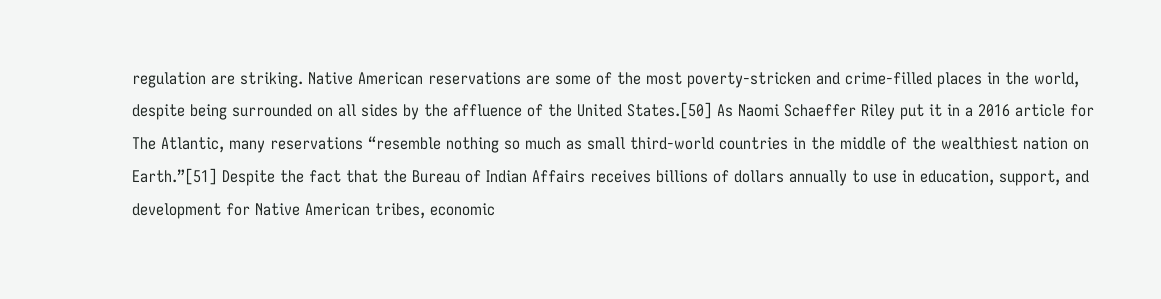regulation are striking. Native American reservations are some of the most poverty-stricken and crime-filled places in the world, despite being surrounded on all sides by the affluence of the United States.[50] As Naomi Schaeffer Riley put it in a 2016 article for The Atlantic, many reservations “resemble nothing so much as small third-world countries in the middle of the wealthiest nation on Earth.”[51] Despite the fact that the Bureau of Indian Affairs receives billions of dollars annually to use in education, support, and development for Native American tribes, economic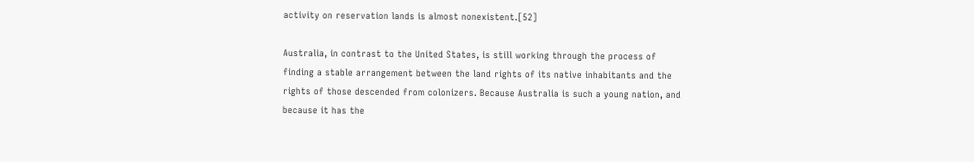activity on reservation lands is almost nonexistent.[52]

Australia, in contrast to the United States, is still working through the process of finding a stable arrangement between the land rights of its native inhabitants and the rights of those descended from colonizers. Because Australia is such a young nation, and because it has the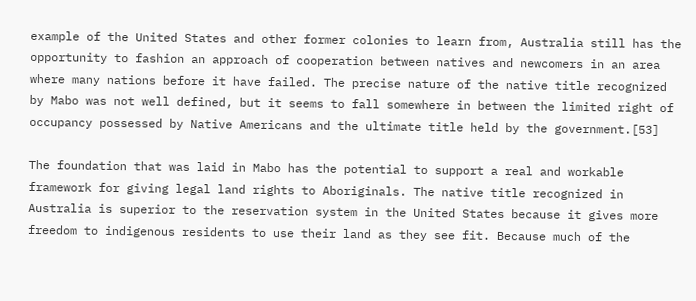example of the United States and other former colonies to learn from, Australia still has the opportunity to fashion an approach of cooperation between natives and newcomers in an area where many nations before it have failed. The precise nature of the native title recognized by Mabo was not well defined, but it seems to fall somewhere in between the limited right of occupancy possessed by Native Americans and the ultimate title held by the government.[53]

The foundation that was laid in Mabo has the potential to support a real and workable framework for giving legal land rights to Aboriginals. The native title recognized in Australia is superior to the reservation system in the United States because it gives more freedom to indigenous residents to use their land as they see fit. Because much of the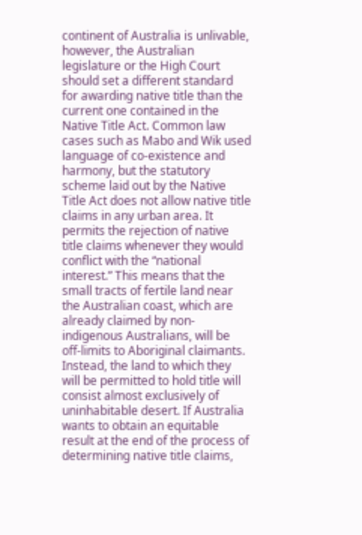continent of Australia is unlivable, however, the Australian legislature or the High Court should set a different standard for awarding native title than the current one contained in the Native Title Act. Common law cases such as Mabo and Wik used language of co-existence and harmony, but the statutory scheme laid out by the Native Title Act does not allow native title claims in any urban area. It permits the rejection of native title claims whenever they would conflict with the “national interest.” This means that the small tracts of fertile land near the Australian coast, which are already claimed by non-indigenous Australians, will be off-limits to Aboriginal claimants. Instead, the land to which they will be permitted to hold title will consist almost exclusively of uninhabitable desert. If Australia wants to obtain an equitable result at the end of the process of determining native title claims,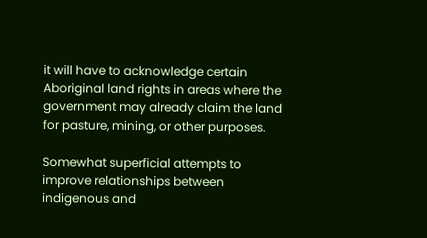it will have to acknowledge certain Aboriginal land rights in areas where the government may already claim the land for pasture, mining, or other purposes.

Somewhat superficial attempts to improve relationships between indigenous and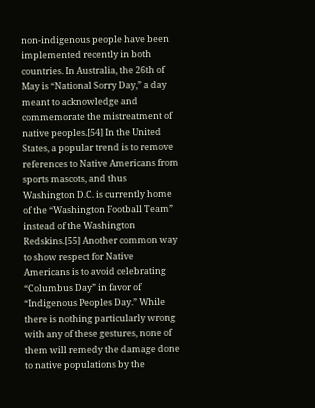non-indigenous people have been implemented recently in both countries. In Australia, the 26th of May is “National Sorry Day,” a day meant to acknowledge and commemorate the mistreatment of native peoples.[54] In the United States, a popular trend is to remove references to Native Americans from sports mascots, and thus Washington D.C. is currently home of the “Washington Football Team” instead of the Washington Redskins.[55] Another common way to show respect for Native Americans is to avoid celebrating “Columbus Day” in favor of “Indigenous Peoples Day.” While there is nothing particularly wrong with any of these gestures, none of them will remedy the damage done to native populations by the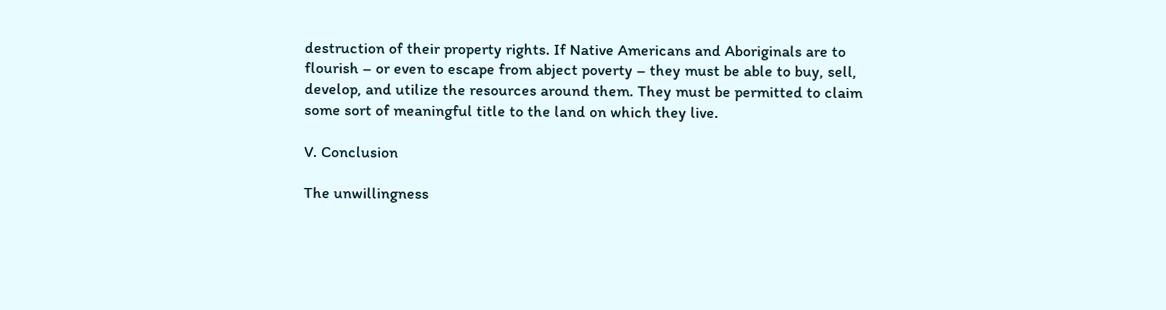destruction of their property rights. If Native Americans and Aboriginals are to flourish – or even to escape from abject poverty – they must be able to buy, sell, develop, and utilize the resources around them. They must be permitted to claim some sort of meaningful title to the land on which they live.

V. Conclusion

The unwillingness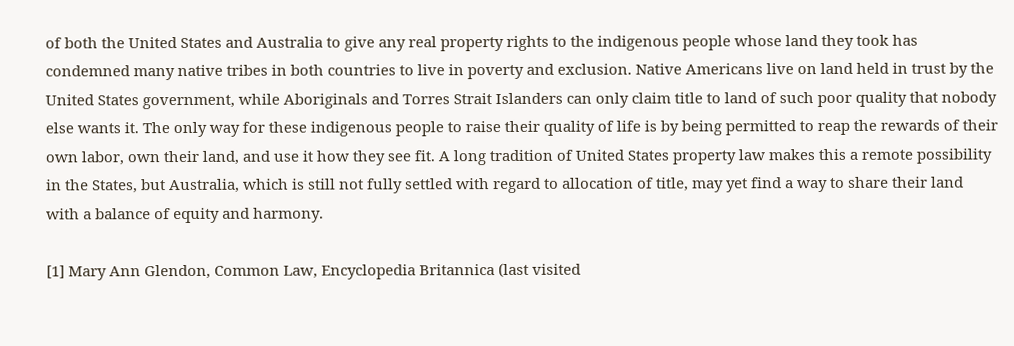of both the United States and Australia to give any real property rights to the indigenous people whose land they took has condemned many native tribes in both countries to live in poverty and exclusion. Native Americans live on land held in trust by the United States government, while Aboriginals and Torres Strait Islanders can only claim title to land of such poor quality that nobody else wants it. The only way for these indigenous people to raise their quality of life is by being permitted to reap the rewards of their own labor, own their land, and use it how they see fit. A long tradition of United States property law makes this a remote possibility in the States, but Australia, which is still not fully settled with regard to allocation of title, may yet find a way to share their land with a balance of equity and harmony.

[1] Mary Ann Glendon, Common Law, Encyclopedia Britannica (last visited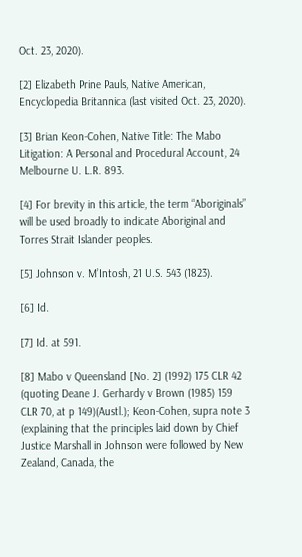Oct. 23, 2020).

[2] Elizabeth Prine Pauls, Native American, Encyclopedia Britannica (last visited Oct. 23, 2020).

[3] Brian Keon-Cohen, Native Title: The Mabo Litigation: A Personal and Procedural Account, 24 Melbourne U. L.R. 893.

[4] For brevity in this article, the term “Aboriginals” will be used broadly to indicate Aboriginal and Torres Strait Islander peoples.

[5] Johnson v. M’Intosh, 21 U.S. 543 (1823).

[6] Id.

[7] Id. at 591.

[8] Mabo v Queensland [No. 2] (1992) 175 CLR 42 (quoting Deane J. Gerhardy v Brown (1985) 159 CLR 70, at p 149)(Austl.); Keon-Cohen, supra note 3 (explaining that the principles laid down by Chief Justice Marshall in Johnson were followed by New Zealand, Canada, the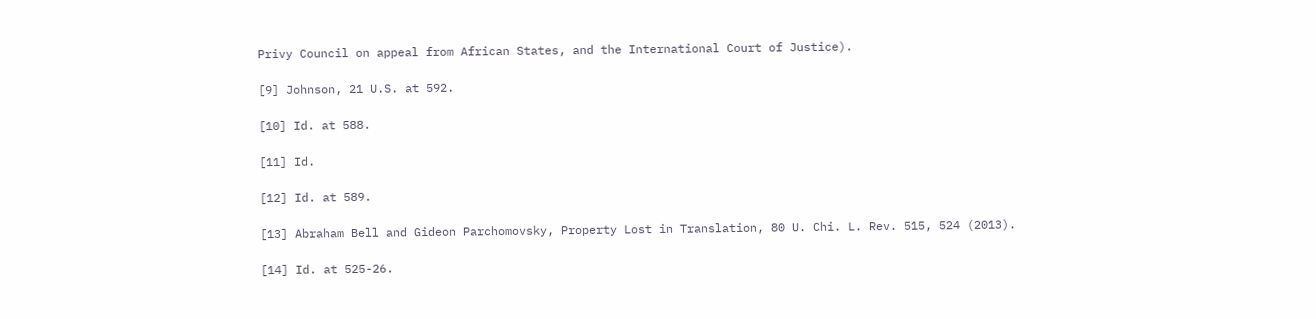Privy Council on appeal from African States, and the International Court of Justice).

[9] Johnson, 21 U.S. at 592.

[10] Id. at 588.

[11] Id.

[12] Id. at 589.

[13] Abraham Bell and Gideon Parchomovsky, Property Lost in Translation, 80 U. Chi. L. Rev. 515, 524 (2013).

[14] Id. at 525-26.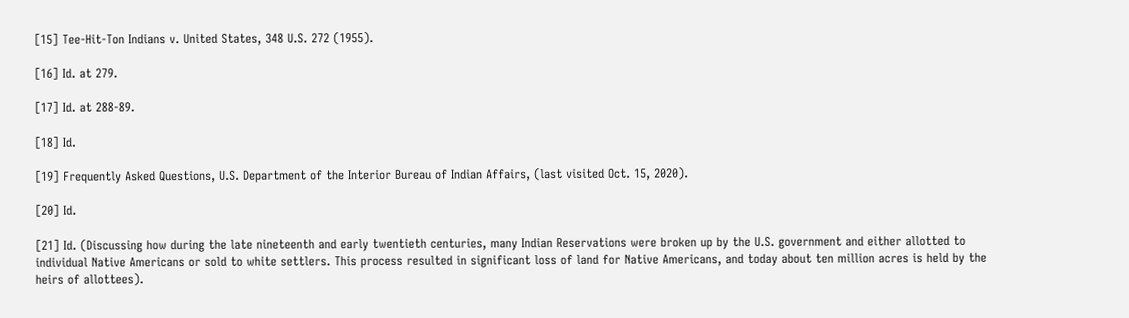[15] Tee-Hit-Ton Indians v. United States, 348 U.S. 272 (1955).

[16] Id. at 279.

[17] Id. at 288-89.

[18] Id.

[19] Frequently Asked Questions, U.S. Department of the Interior Bureau of Indian Affairs, (last visited Oct. 15, 2020).

[20] Id.

[21] Id. (Discussing how during the late nineteenth and early twentieth centuries, many Indian Reservations were broken up by the U.S. government and either allotted to individual Native Americans or sold to white settlers. This process resulted in significant loss of land for Native Americans, and today about ten million acres is held by the heirs of allottees).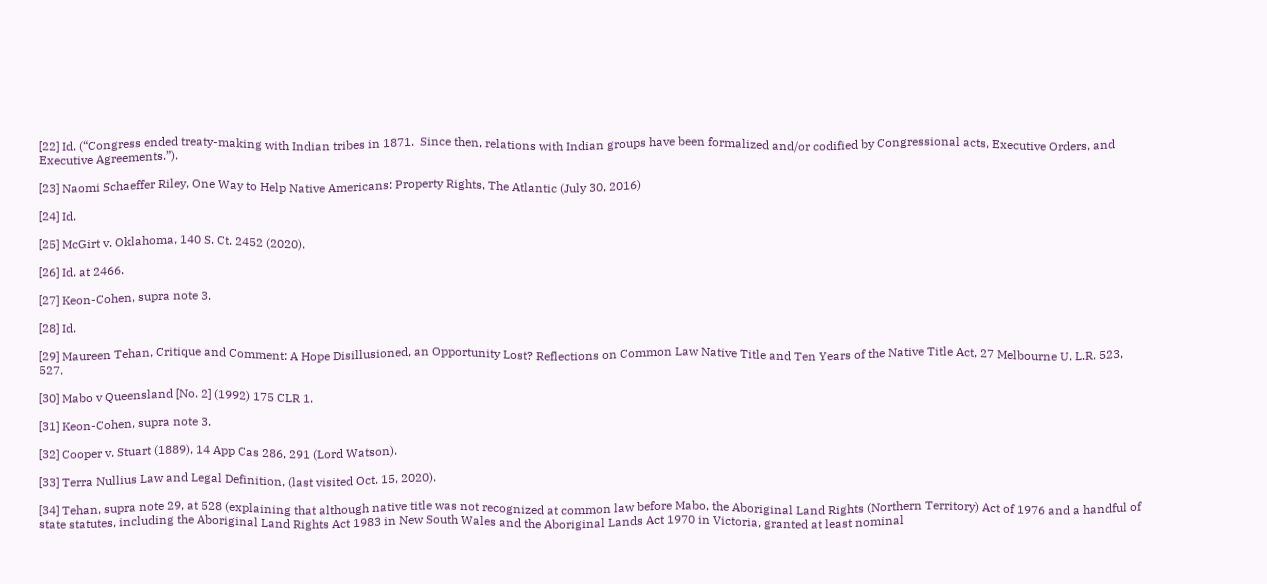[22] Id. (“Congress ended treaty-making with Indian tribes in 1871.  Since then, relations with Indian groups have been formalized and/or codified by Congressional acts, Executive Orders, and Executive Agreements.”).

[23] Naomi Schaeffer Riley, One Way to Help Native Americans: Property Rights, The Atlantic (July 30, 2016)

[24] Id.

[25] McGirt v. Oklahoma, 140 S. Ct. 2452 (2020).

[26] Id. at 2466.

[27] Keon-Cohen, supra note 3.

[28] Id.

[29] Maureen Tehan, Critique and Comment: A Hope Disillusioned, an Opportunity Lost? Reflections on Common Law Native Title and Ten Years of the Native Title Act, 27 Melbourne U. L.R. 523, 527.

[30] Mabo v Queensland [No. 2] (1992) 175 CLR 1.

[31] Keon-Cohen, supra note 3.

[32] Cooper v. Stuart (1889), 14 App Cas 286, 291 (Lord Watson).

[33] Terra Nullius Law and Legal Definition, (last visited Oct. 15, 2020).

[34] Tehan, supra note 29, at 528 (explaining that although native title was not recognized at common law before Mabo, the Aboriginal Land Rights (Northern Territory) Act of 1976 and a handful of state statutes, including the Aboriginal Land Rights Act 1983 in New South Wales and the Aboriginal Lands Act 1970 in Victoria, granted at least nominal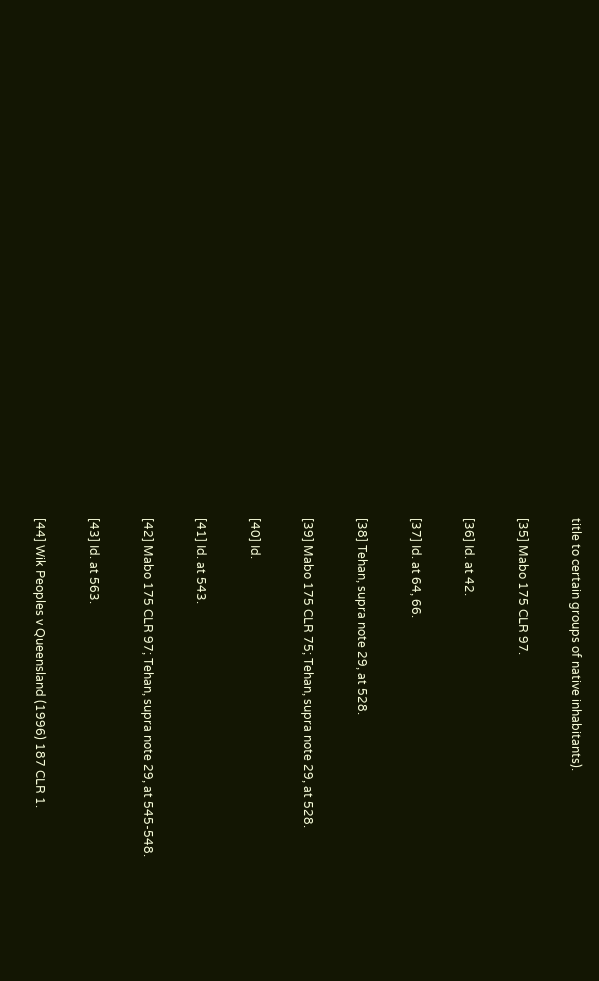title to certain groups of native inhabitants).

[35] Mabo 175 CLR 97.

[36] Id. at 42.

[37] Id. at 64, 66.

[38] Tehan, supra note 29, at 528.

[39] Mabo 175 CLR 75; Tehan, supra note 29, at 528.

[40] Id.

[41] Id. at 543.

[42] Mabo 175 CLR 97; Tehan, supra note 29, at 545-548.

[43] Id. at 563.

[44] Wik Peoples v Queensland (1996) 187 CLR 1.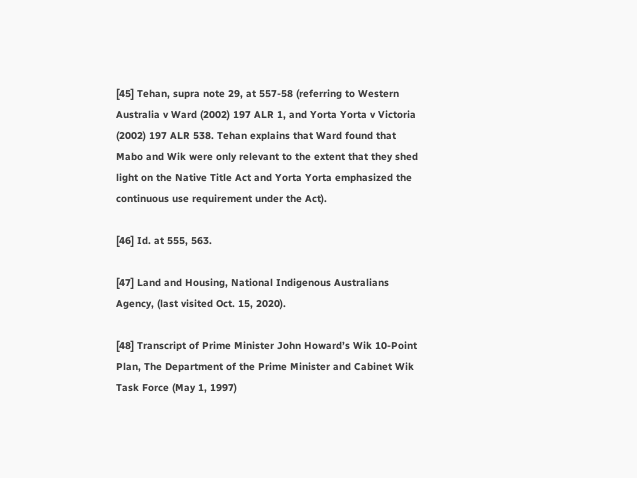[45] Tehan, supra note 29, at 557-58 (referring to Western Australia v Ward (2002) 197 ALR 1, and Yorta Yorta v Victoria (2002) 197 ALR 538. Tehan explains that Ward found that Mabo and Wik were only relevant to the extent that they shed light on the Native Title Act and Yorta Yorta emphasized the continuous use requirement under the Act).

[46] Id. at 555, 563.

[47] Land and Housing, National Indigenous Australians Agency, (last visited Oct. 15, 2020).

[48] Transcript of Prime Minister John Howard’s Wik 10-Point Plan, The Department of the Prime Minister and Cabinet Wik Task Force (May 1, 1997)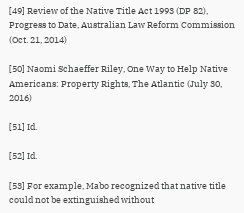[49] Review of the Native Title Act 1993 (DP 82), Progress to Date, Australian Law Reform Commission (Oct. 21, 2014)

[50] Naomi Schaeffer Riley, One Way to Help Native Americans: Property Rights, The Atlantic (July 30, 2016)

[51] Id.

[52] Id.

[53] For example, Mabo recognized that native title could not be extinguished without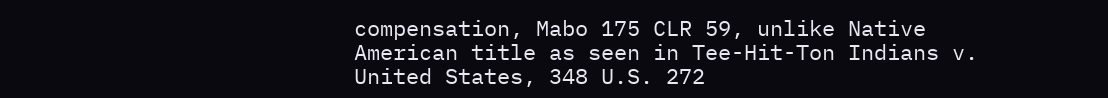compensation, Mabo 175 CLR 59, unlike Native American title as seen in Tee-Hit-Ton Indians v. United States, 348 U.S. 272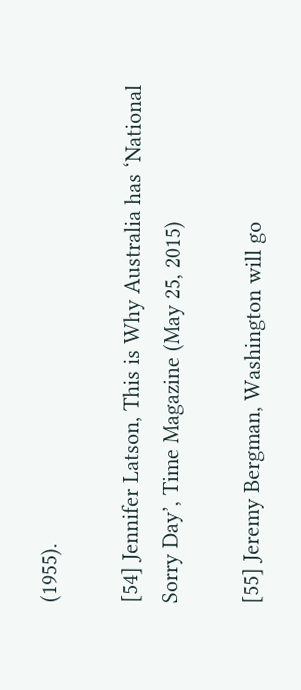(1955).

[54] Jennifer Latson, This is Why Australia has ‘National Sorry Day’, Time Magazine (May 25, 2015)

[55] Jeremy Bergman, Washington will go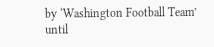by ‘Washington Football Team’ until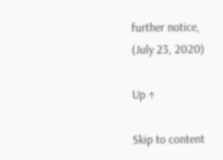further notice, (July 23, 2020)

Up ↑

Skip to content